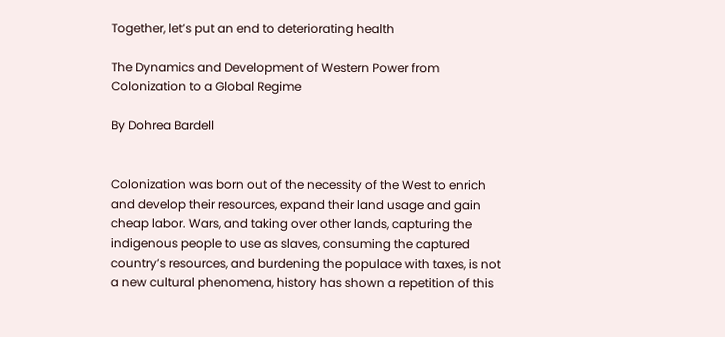Together, let’s put an end to deteriorating health

The Dynamics and Development of Western Power from Colonization to a Global Regime

By Dohrea Bardell


Colonization was born out of the necessity of the West to enrich and develop their resources, expand their land usage and gain cheap labor. Wars, and taking over other lands, capturing the indigenous people to use as slaves, consuming the captured country’s resources, and burdening the populace with taxes, is not a new cultural phenomena, history has shown a repetition of this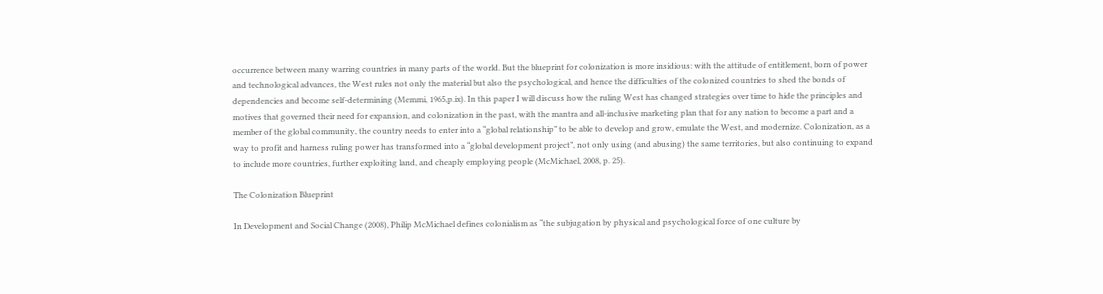occurrence between many warring countries in many parts of the world. But the blueprint for colonization is more insidious: with the attitude of entitlement, born of power and technological advances, the West rules not only the material but also the psychological, and hence the difficulties of the colonized countries to shed the bonds of dependencies and become self-determining (Memmi, 1965,p.ix). In this paper I will discuss how the ruling West has changed strategies over time to hide the principles and motives that governed their need for expansion, and colonization in the past, with the mantra and all-inclusive marketing plan that for any nation to become a part and a member of the global community, the country needs to enter into a “global relationship” to be able to develop and grow, emulate the West, and modernize. Colonization, as a way to profit and harness ruling power has transformed into a “global development project”, not only using (and abusing) the same territories, but also continuing to expand to include more countries, further exploiting land, and cheaply employing people (McMichael, 2008, p. 25).

The Colonization Blueprint

In Development and Social Change (2008), Philip McMichael defines colonialism as “the subjugation by physical and psychological force of one culture by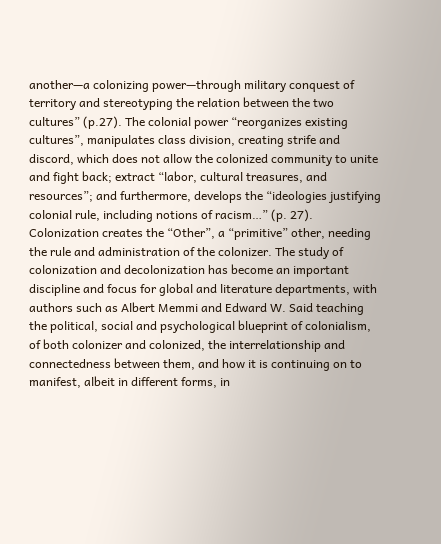another—a colonizing power—through military conquest of territory and stereotyping the relation between the two cultures” (p.27). The colonial power “reorganizes existing cultures”, manipulates class division, creating strife and discord, which does not allow the colonized community to unite and fight back; extract “labor, cultural treasures, and resources”; and furthermore, develops the “ideologies justifying colonial rule, including notions of racism…” (p. 27). Colonization creates the “Other”, a “primitive” other, needing the rule and administration of the colonizer. The study of colonization and decolonization has become an important discipline and focus for global and literature departments, with authors such as Albert Memmi and Edward W. Said teaching the political, social and psychological blueprint of colonialism, of both colonizer and colonized, the interrelationship and connectedness between them, and how it is continuing on to manifest, albeit in different forms, in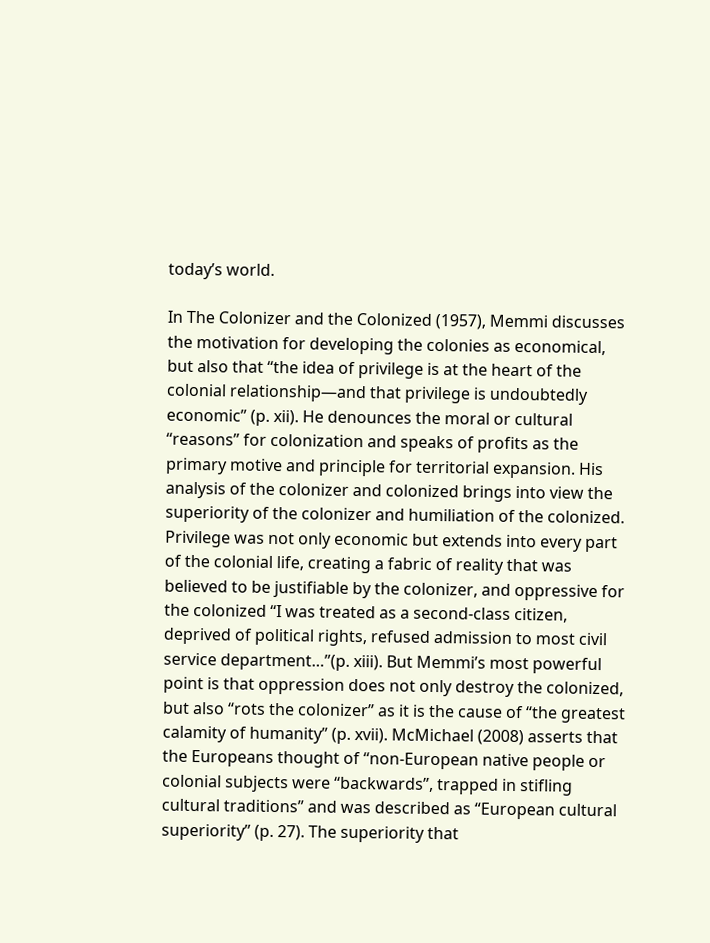today’s world.

In The Colonizer and the Colonized (1957), Memmi discusses the motivation for developing the colonies as economical, but also that “the idea of privilege is at the heart of the colonial relationship—and that privilege is undoubtedly economic” (p. xii). He denounces the moral or cultural “reasons” for colonization and speaks of profits as the primary motive and principle for territorial expansion. His analysis of the colonizer and colonized brings into view the superiority of the colonizer and humiliation of the colonized. Privilege was not only economic but extends into every part of the colonial life, creating a fabric of reality that was believed to be justifiable by the colonizer, and oppressive for the colonized “I was treated as a second-class citizen, deprived of political rights, refused admission to most civil service department…”(p. xiii). But Memmi’s most powerful point is that oppression does not only destroy the colonized, but also “rots the colonizer” as it is the cause of “the greatest calamity of humanity” (p. xvii). McMichael (2008) asserts that the Europeans thought of “non-European native people or colonial subjects were “backwards”, trapped in stifling cultural traditions” and was described as “European cultural superiority” (p. 27). The superiority that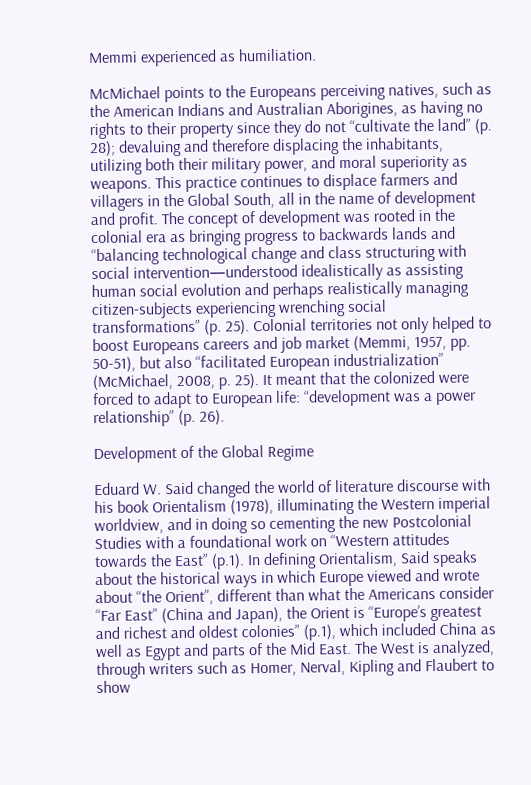Memmi experienced as humiliation.

McMichael points to the Europeans perceiving natives, such as the American Indians and Australian Aborigines, as having no rights to their property since they do not “cultivate the land” (p. 28); devaluing and therefore displacing the inhabitants, utilizing both their military power, and moral superiority as weapons. This practice continues to displace farmers and villagers in the Global South, all in the name of development and profit. The concept of development was rooted in the colonial era as bringing progress to backwards lands and “balancing technological change and class structuring with social intervention—understood idealistically as assisting human social evolution and perhaps realistically managing citizen-subjects experiencing wrenching social transformations” (p. 25). Colonial territories not only helped to boost Europeans careers and job market (Memmi, 1957, pp. 50-51), but also “facilitated European industrialization” (McMichael, 2008, p. 25). It meant that the colonized were forced to adapt to European life: “development was a power relationship” (p. 26).

Development of the Global Regime

Eduard W. Said changed the world of literature discourse with his book Orientalism (1978), illuminating the Western imperial worldview, and in doing so cementing the new Postcolonial Studies with a foundational work on “Western attitudes towards the East” (p.1). In defining Orientalism, Said speaks about the historical ways in which Europe viewed and wrote about “the Orient”, different than what the Americans consider “Far East” (China and Japan), the Orient is “Europe’s greatest and richest and oldest colonies” (p.1), which included China as well as Egypt and parts of the Mid East. The West is analyzed, through writers such as Homer, Nerval, Kipling and Flaubert to show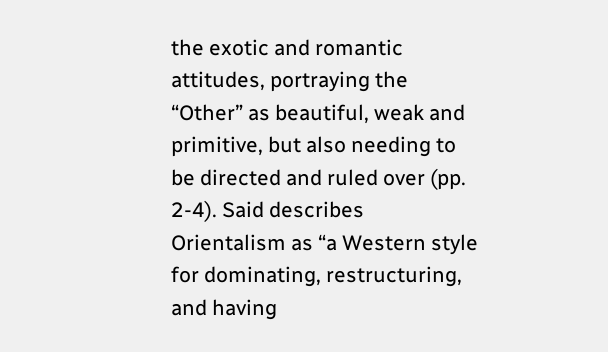the exotic and romantic attitudes, portraying the “Other” as beautiful, weak and primitive, but also needing to be directed and ruled over (pp. 2-4). Said describes Orientalism as “a Western style for dominating, restructuring, and having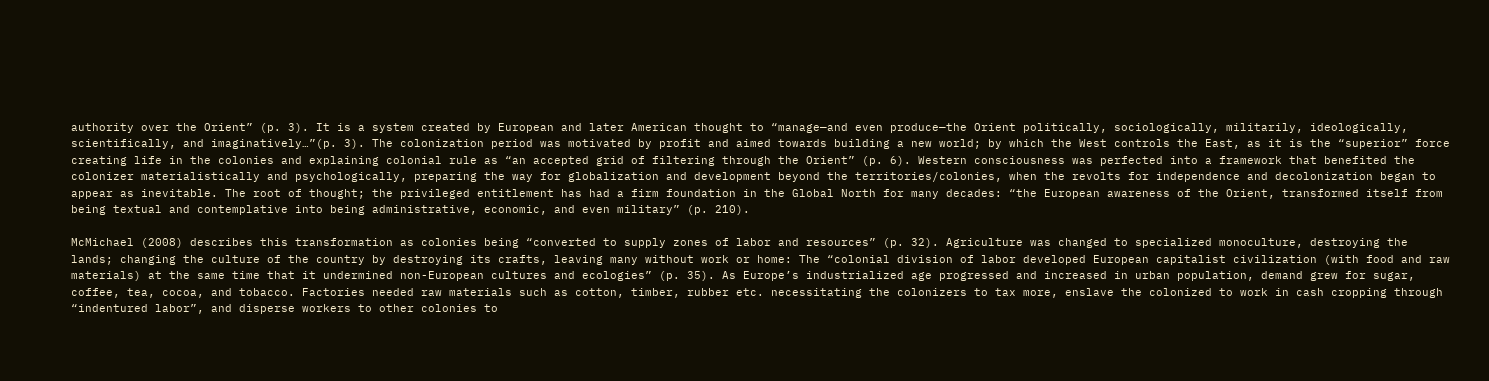authority over the Orient” (p. 3). It is a system created by European and later American thought to “manage—and even produce—the Orient politically, sociologically, militarily, ideologically, scientifically, and imaginatively…”(p. 3). The colonization period was motivated by profit and aimed towards building a new world; by which the West controls the East, as it is the “superior” force creating life in the colonies and explaining colonial rule as “an accepted grid of filtering through the Orient” (p. 6). Western consciousness was perfected into a framework that benefited the colonizer materialistically and psychologically, preparing the way for globalization and development beyond the territories/colonies, when the revolts for independence and decolonization began to appear as inevitable. The root of thought; the privileged entitlement has had a firm foundation in the Global North for many decades: “the European awareness of the Orient, transformed itself from being textual and contemplative into being administrative, economic, and even military” (p. 210).

McMichael (2008) describes this transformation as colonies being “converted to supply zones of labor and resources” (p. 32). Agriculture was changed to specialized monoculture, destroying the lands; changing the culture of the country by destroying its crafts, leaving many without work or home: The “colonial division of labor developed European capitalist civilization (with food and raw materials) at the same time that it undermined non-European cultures and ecologies” (p. 35). As Europe’s industrialized age progressed and increased in urban population, demand grew for sugar, coffee, tea, cocoa, and tobacco. Factories needed raw materials such as cotton, timber, rubber etc. necessitating the colonizers to tax more, enslave the colonized to work in cash cropping through “indentured labor”, and disperse workers to other colonies to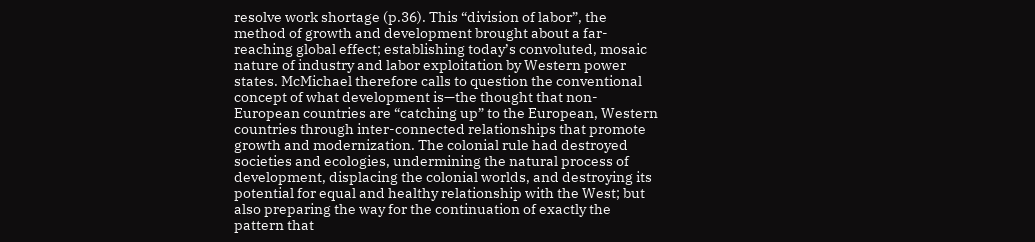resolve work shortage (p.36). This “division of labor”, the method of growth and development brought about a far-reaching global effect; establishing today’s convoluted, mosaic nature of industry and labor exploitation by Western power states. McMichael therefore calls to question the conventional concept of what development is—the thought that non-European countries are “catching up” to the European, Western countries through inter-connected relationships that promote growth and modernization. The colonial rule had destroyed societies and ecologies, undermining the natural process of development, displacing the colonial worlds, and destroying its potential for equal and healthy relationship with the West; but also preparing the way for the continuation of exactly the pattern that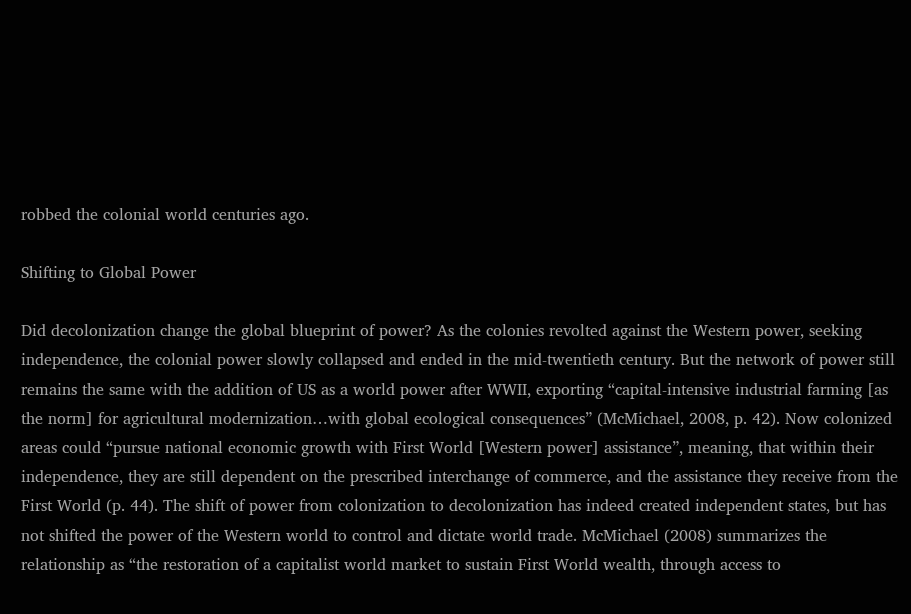robbed the colonial world centuries ago.

Shifting to Global Power

Did decolonization change the global blueprint of power? As the colonies revolted against the Western power, seeking independence, the colonial power slowly collapsed and ended in the mid-twentieth century. But the network of power still remains the same with the addition of US as a world power after WWII, exporting “capital-intensive industrial farming [as the norm] for agricultural modernization…with global ecological consequences” (McMichael, 2008, p. 42). Now colonized areas could “pursue national economic growth with First World [Western power] assistance”, meaning, that within their independence, they are still dependent on the prescribed interchange of commerce, and the assistance they receive from the First World (p. 44). The shift of power from colonization to decolonization has indeed created independent states, but has not shifted the power of the Western world to control and dictate world trade. McMichael (2008) summarizes the relationship as “the restoration of a capitalist world market to sustain First World wealth, through access to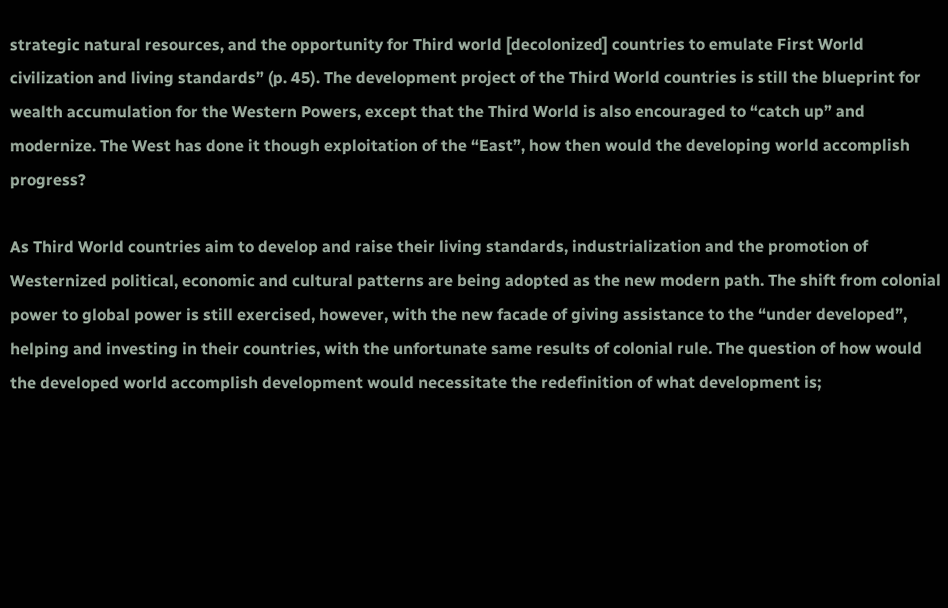strategic natural resources, and the opportunity for Third world [decolonized] countries to emulate First World civilization and living standards” (p. 45). The development project of the Third World countries is still the blueprint for wealth accumulation for the Western Powers, except that the Third World is also encouraged to “catch up” and modernize. The West has done it though exploitation of the “East”, how then would the developing world accomplish progress?

As Third World countries aim to develop and raise their living standards, industrialization and the promotion of Westernized political, economic and cultural patterns are being adopted as the new modern path. The shift from colonial power to global power is still exercised, however, with the new facade of giving assistance to the “under developed”, helping and investing in their countries, with the unfortunate same results of colonial rule. The question of how would the developed world accomplish development would necessitate the redefinition of what development is;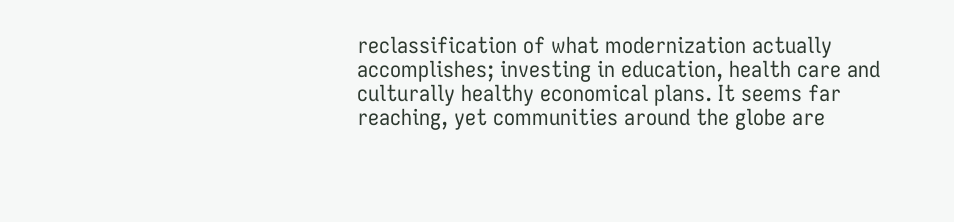reclassification of what modernization actually accomplishes; investing in education, health care and culturally healthy economical plans. It seems far reaching, yet communities around the globe are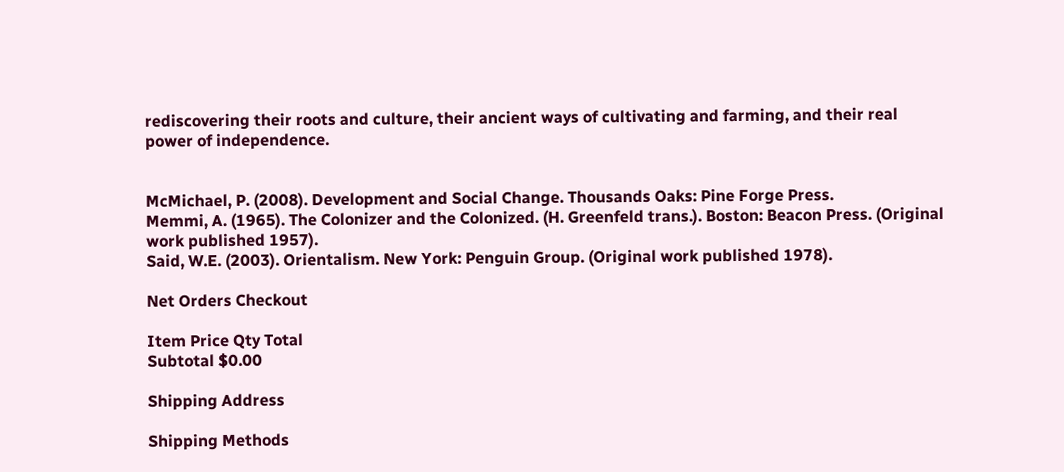rediscovering their roots and culture, their ancient ways of cultivating and farming, and their real power of independence.


McMichael, P. (2008). Development and Social Change. Thousands Oaks: Pine Forge Press.
Memmi, A. (1965). The Colonizer and the Colonized. (H. Greenfeld trans.). Boston: Beacon Press. (Original work published 1957).
Said, W.E. (2003). Orientalism. New York: Penguin Group. (Original work published 1978).

Net Orders Checkout

Item Price Qty Total
Subtotal $0.00

Shipping Address

Shipping Methods